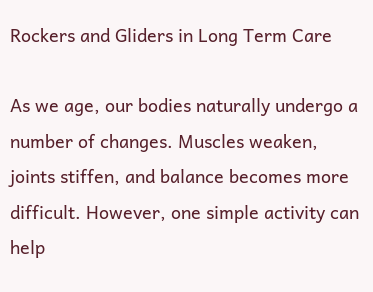Rockers and Gliders in Long Term Care

As we age, our bodies naturally undergo a number of changes. Muscles weaken, joints stiffen, and balance becomes more difficult. However, one simple activity can help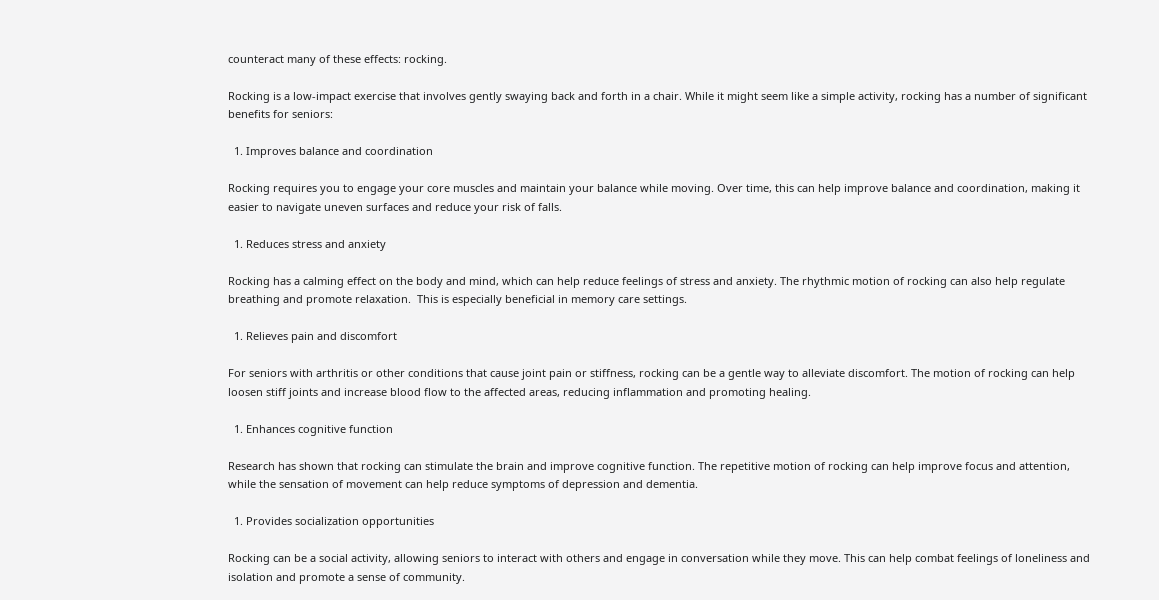counteract many of these effects: rocking.

Rocking is a low-impact exercise that involves gently swaying back and forth in a chair. While it might seem like a simple activity, rocking has a number of significant benefits for seniors:

  1. Improves balance and coordination

Rocking requires you to engage your core muscles and maintain your balance while moving. Over time, this can help improve balance and coordination, making it easier to navigate uneven surfaces and reduce your risk of falls.

  1. Reduces stress and anxiety

Rocking has a calming effect on the body and mind, which can help reduce feelings of stress and anxiety. The rhythmic motion of rocking can also help regulate breathing and promote relaxation.  This is especially beneficial in memory care settings.

  1. Relieves pain and discomfort

For seniors with arthritis or other conditions that cause joint pain or stiffness, rocking can be a gentle way to alleviate discomfort. The motion of rocking can help loosen stiff joints and increase blood flow to the affected areas, reducing inflammation and promoting healing.

  1. Enhances cognitive function

Research has shown that rocking can stimulate the brain and improve cognitive function. The repetitive motion of rocking can help improve focus and attention, while the sensation of movement can help reduce symptoms of depression and dementia.

  1. Provides socialization opportunities

Rocking can be a social activity, allowing seniors to interact with others and engage in conversation while they move. This can help combat feelings of loneliness and isolation and promote a sense of community.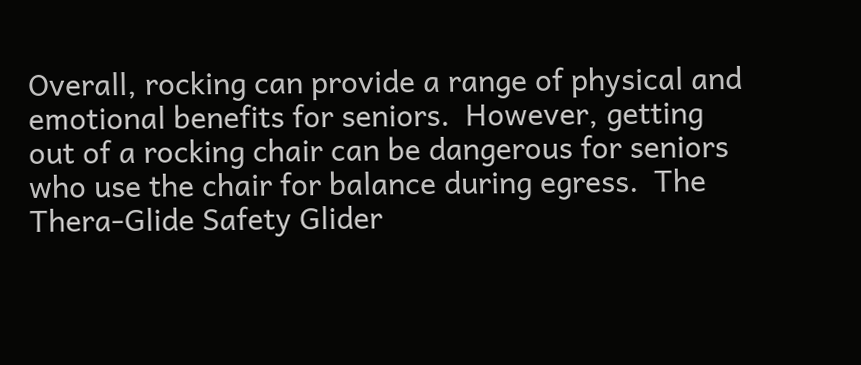Overall, rocking can provide a range of physical and emotional benefits for seniors.  However, getting out of a rocking chair can be dangerous for seniors who use the chair for balance during egress.  The Thera-Glide Safety Glider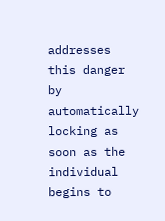addresses this danger by automatically locking as soon as the individual begins to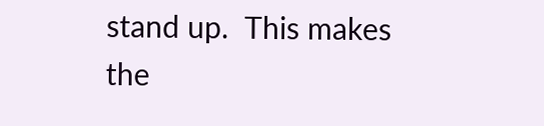stand up.  This makes the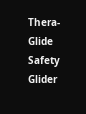Thera-Glide Safety Glider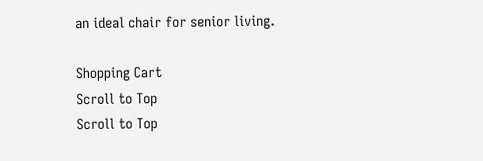an ideal chair for senior living.

Shopping Cart
Scroll to Top
Scroll to Top